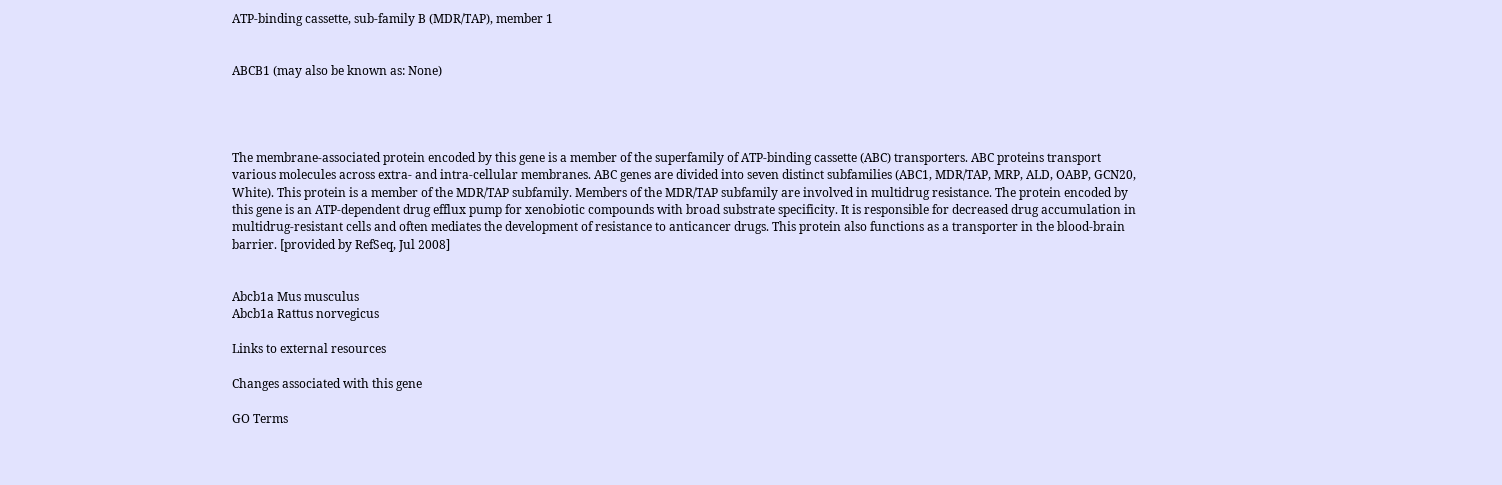ATP-binding cassette, sub-family B (MDR/TAP), member 1


ABCB1 (may also be known as: None)




The membrane-associated protein encoded by this gene is a member of the superfamily of ATP-binding cassette (ABC) transporters. ABC proteins transport various molecules across extra- and intra-cellular membranes. ABC genes are divided into seven distinct subfamilies (ABC1, MDR/TAP, MRP, ALD, OABP, GCN20, White). This protein is a member of the MDR/TAP subfamily. Members of the MDR/TAP subfamily are involved in multidrug resistance. The protein encoded by this gene is an ATP-dependent drug efflux pump for xenobiotic compounds with broad substrate specificity. It is responsible for decreased drug accumulation in multidrug-resistant cells and often mediates the development of resistance to anticancer drugs. This protein also functions as a transporter in the blood-brain barrier. [provided by RefSeq, Jul 2008]


Abcb1a Mus musculus
Abcb1a Rattus norvegicus

Links to external resources

Changes associated with this gene

GO Terms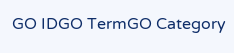GO IDGO TermGO Category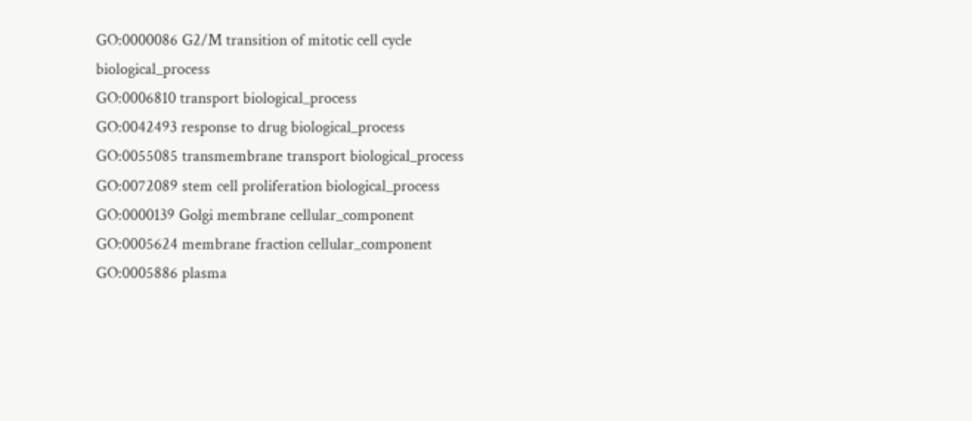GO:0000086 G2/M transition of mitotic cell cycle biological_process
GO:0006810 transport biological_process
GO:0042493 response to drug biological_process
GO:0055085 transmembrane transport biological_process
GO:0072089 stem cell proliferation biological_process
GO:0000139 Golgi membrane cellular_component
GO:0005624 membrane fraction cellular_component
GO:0005886 plasma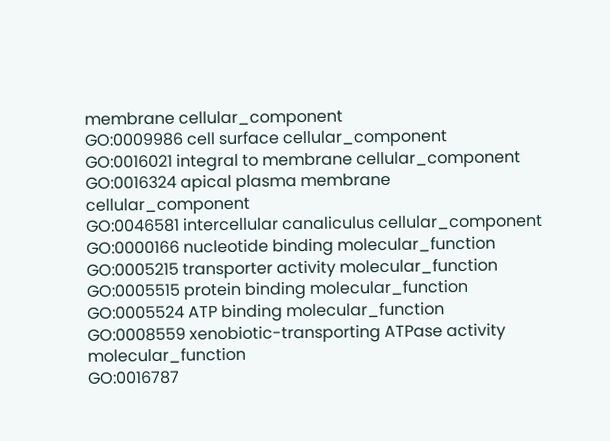membrane cellular_component
GO:0009986 cell surface cellular_component
GO:0016021 integral to membrane cellular_component
GO:0016324 apical plasma membrane cellular_component
GO:0046581 intercellular canaliculus cellular_component
GO:0000166 nucleotide binding molecular_function
GO:0005215 transporter activity molecular_function
GO:0005515 protein binding molecular_function
GO:0005524 ATP binding molecular_function
GO:0008559 xenobiotic-transporting ATPase activity molecular_function
GO:0016787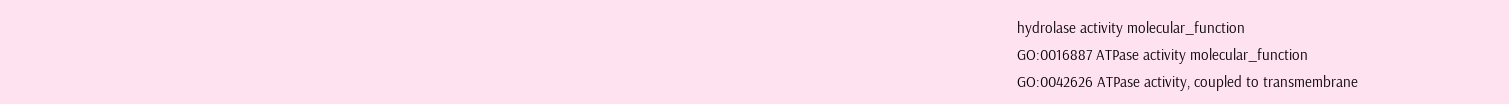hydrolase activity molecular_function
GO:0016887 ATPase activity molecular_function
GO:0042626 ATPase activity, coupled to transmembrane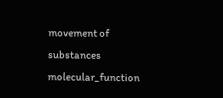movement of substances molecular_function